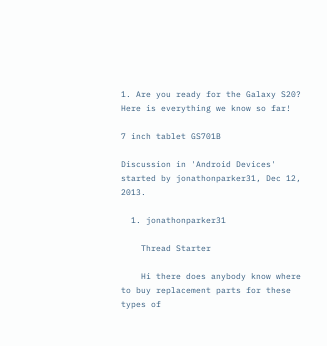1. Are you ready for the Galaxy S20? Here is everything we know so far!

7 inch tablet GS701B

Discussion in 'Android Devices' started by jonathonparker31, Dec 12, 2013.

  1. jonathonparker31

    Thread Starter

    Hi there does anybody know where to buy replacement parts for these types of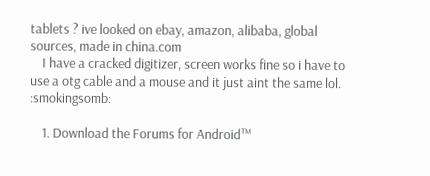tablets ? ive looked on ebay, amazon, alibaba, global sources, made in china.com
    I have a cracked digitizer, screen works fine so i have to use a otg cable and a mouse and it just aint the same lol. :smokingsomb:

    1. Download the Forums for Android™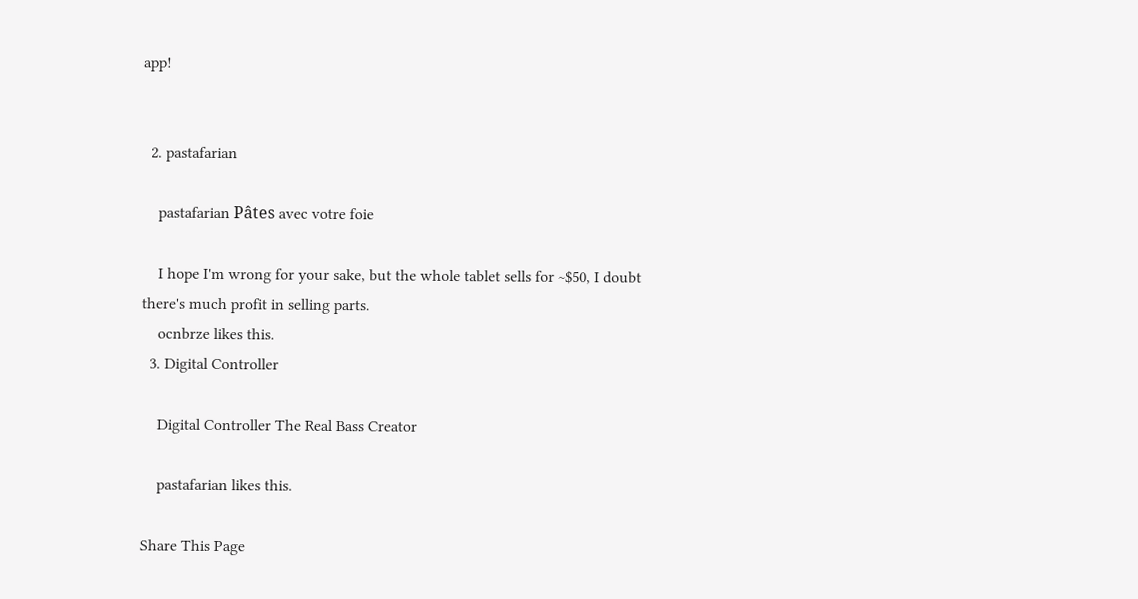app!


  2. pastafarian

    pastafarian Pâtes avec votre foie

    I hope I'm wrong for your sake, but the whole tablet sells for ~$50, I doubt there's much profit in selling parts.
    ocnbrze likes this.
  3. Digital Controller

    Digital Controller The Real Bass Creator

    pastafarian likes this.

Share This Page